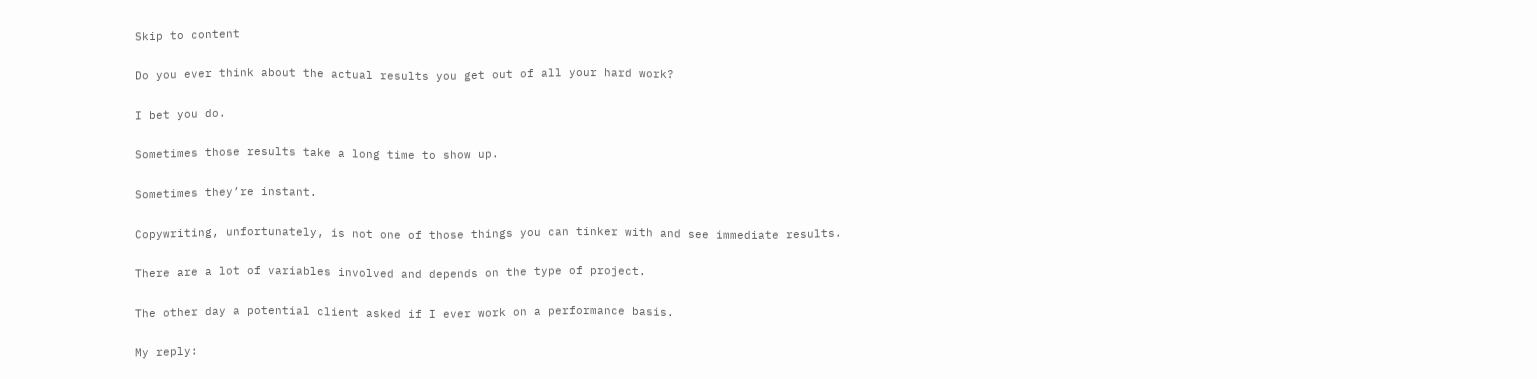Skip to content

Do you ever think about the actual results you get out of all your hard work?

I bet you do.

Sometimes those results take a long time to show up.

Sometimes they’re instant.

Copywriting, unfortunately, is not one of those things you can tinker with and see immediate results.

There are a lot of variables involved and depends on the type of project.

The other day a potential client asked if I ever work on a performance basis.

My reply: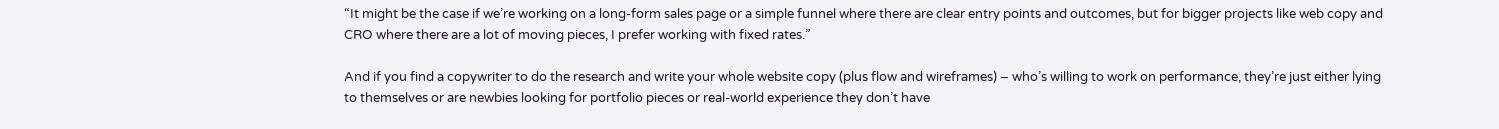“It might be the case if we’re working on a long-form sales page or a simple funnel where there are clear entry points and outcomes, but for bigger projects like web copy and CRO where there are a lot of moving pieces, I prefer working with fixed rates.”

And if you find a copywriter to do the research and write your whole website copy (plus flow and wireframes) – who’s willing to work on performance, they’re just either lying to themselves or are newbies looking for portfolio pieces or real-world experience they don’t have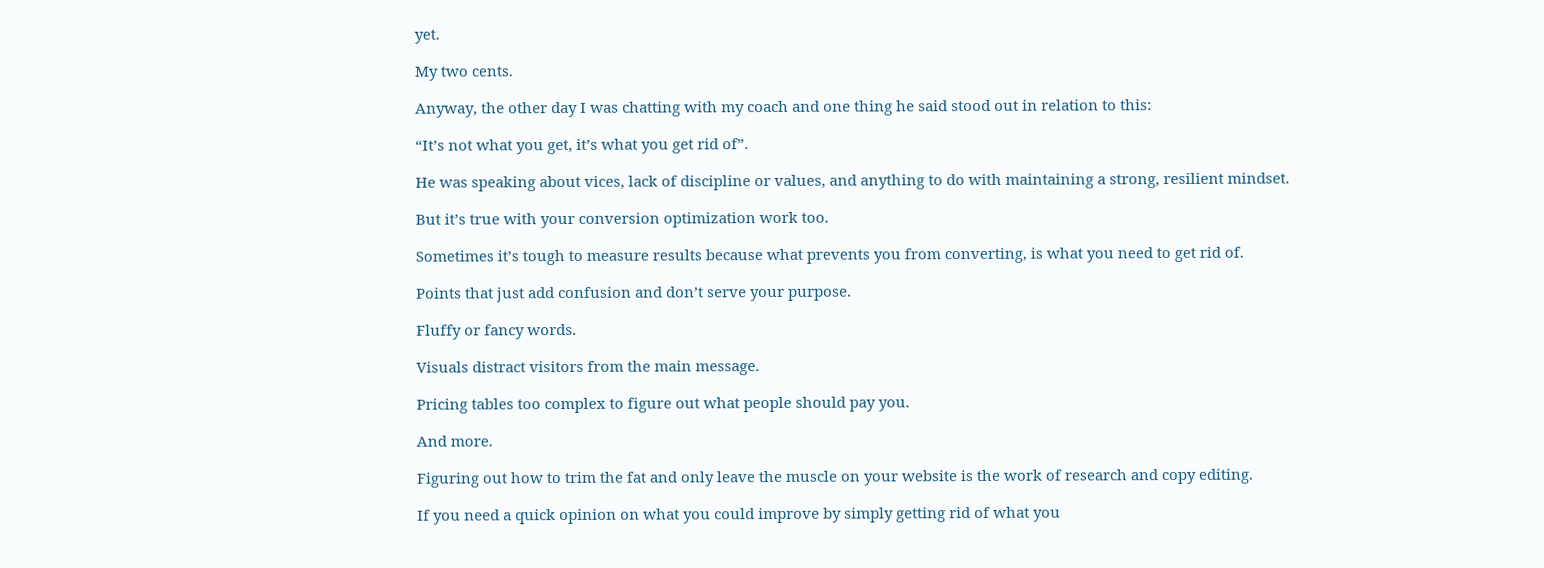yet.

My two cents.

Anyway, the other day I was chatting with my coach and one thing he said stood out in relation to this:

“It’s not what you get, it’s what you get rid of”.

He was speaking about vices, lack of discipline or values, and anything to do with maintaining a strong, resilient mindset.

But it’s true with your conversion optimization work too.

Sometimes it’s tough to measure results because what prevents you from converting, is what you need to get rid of.

Points that just add confusion and don’t serve your purpose.

Fluffy or fancy words.

Visuals distract visitors from the main message.

Pricing tables too complex to figure out what people should pay you.

And more.

Figuring out how to trim the fat and only leave the muscle on your website is the work of research and copy editing.

If you need a quick opinion on what you could improve by simply getting rid of what you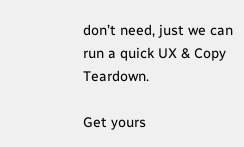don’t need, just we can run a quick UX & Copy Teardown.

Get yours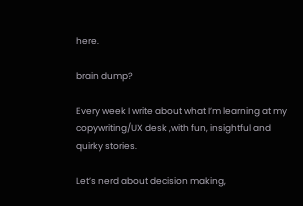here.

brain dump?

Every week I write about what I’m learning at my copywriting/UX desk ,with fun, insightful and quirky stories.

Let’s nerd about decision making,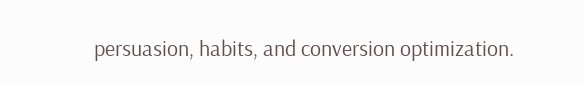persuasion, habits, and conversion optimization.